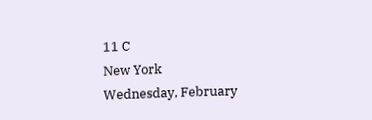11 C
New York
Wednesday, February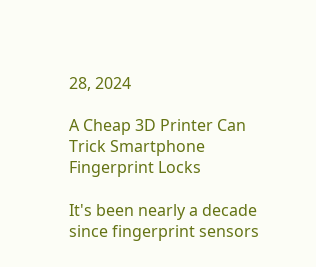28, 2024

A Cheap 3D Printer Can Trick Smartphone Fingerprint Locks

It's been nearly a decade since fingerprint sensors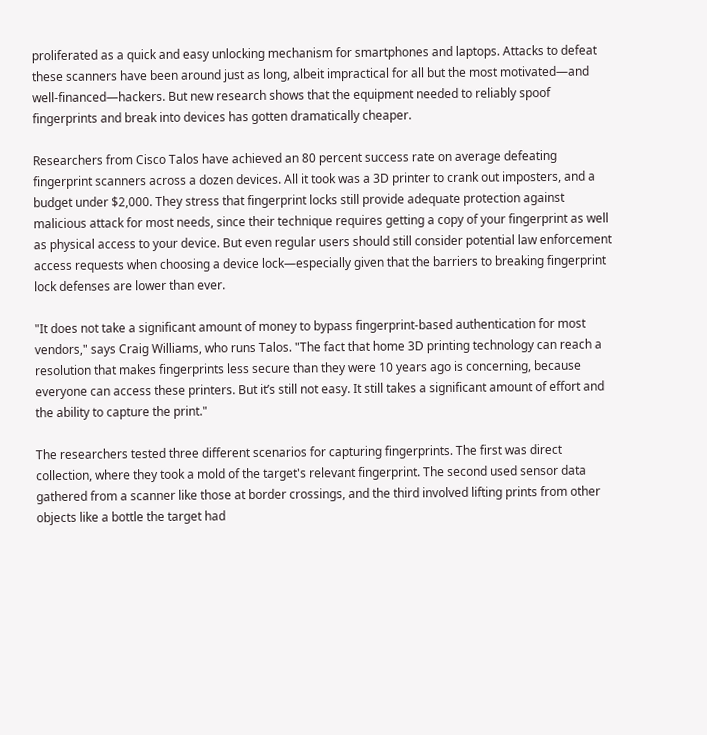proliferated as a quick and easy unlocking mechanism for smartphones and laptops. Attacks to defeat these scanners have been around just as long, albeit impractical for all but the most motivated—and well-financed—hackers. But new research shows that the equipment needed to reliably spoof fingerprints and break into devices has gotten dramatically cheaper.

Researchers from Cisco Talos have achieved an 80 percent success rate on average defeating fingerprint scanners across a dozen devices. All it took was a 3D printer to crank out imposters, and a budget under $2,000. They stress that fingerprint locks still provide adequate protection against malicious attack for most needs, since their technique requires getting a copy of your fingerprint as well as physical access to your device. But even regular users should still consider potential law enforcement access requests when choosing a device lock—especially given that the barriers to breaking fingerprint lock defenses are lower than ever.

"It does not take a significant amount of money to bypass fingerprint-based authentication for most vendors," says Craig Williams, who runs Talos. "The fact that home 3D printing technology can reach a resolution that makes fingerprints less secure than they were 10 years ago is concerning, because everyone can access these printers. But it’s still not easy. It still takes a significant amount of effort and the ability to capture the print."

The researchers tested three different scenarios for capturing fingerprints. The first was direct collection, where they took a mold of the target's relevant fingerprint. The second used sensor data gathered from a scanner like those at border crossings, and the third involved lifting prints from other objects like a bottle the target had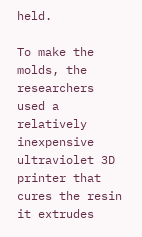held.

To make the molds, the researchers used a relatively inexpensive ultraviolet 3D printer that cures the resin it extrudes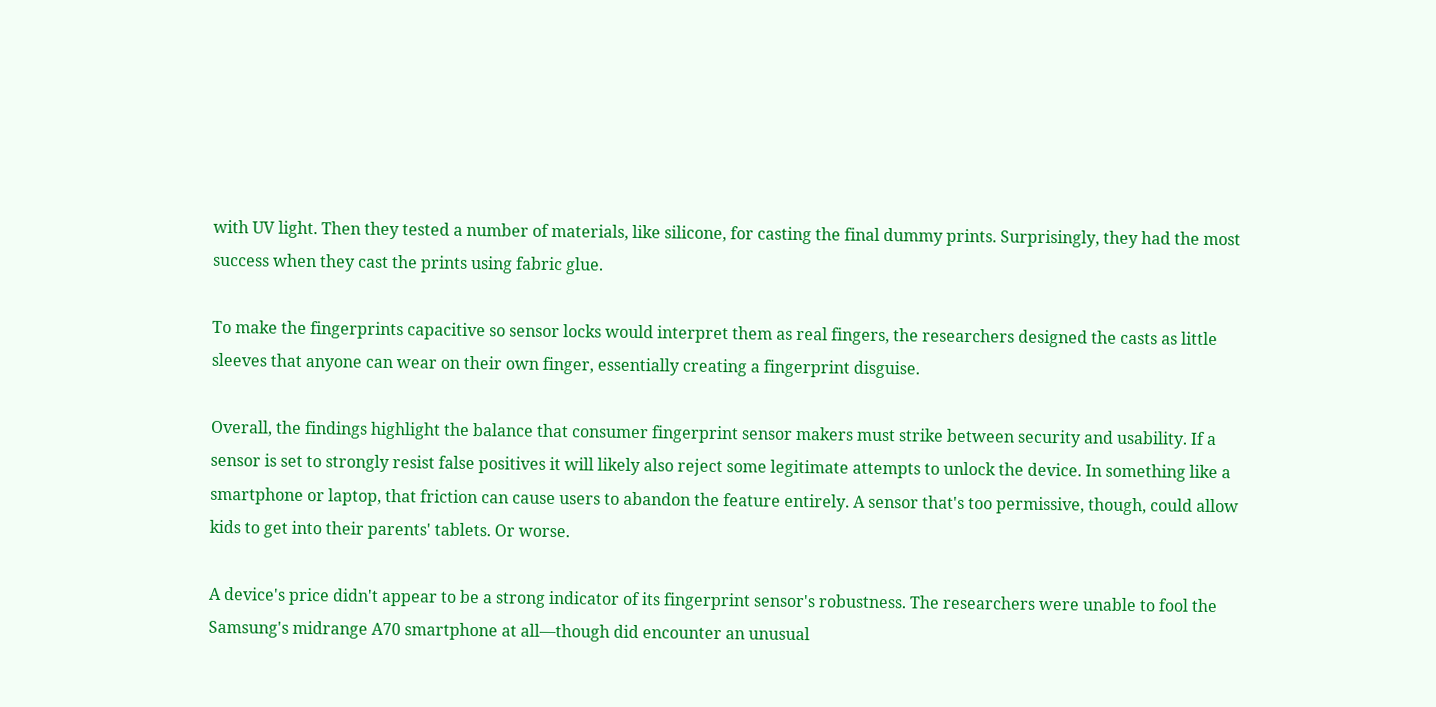with UV light. Then they tested a number of materials, like silicone, for casting the final dummy prints. Surprisingly, they had the most success when they cast the prints using fabric glue.

To make the fingerprints capacitive so sensor locks would interpret them as real fingers, the researchers designed the casts as little sleeves that anyone can wear on their own finger, essentially creating a fingerprint disguise.

Overall, the findings highlight the balance that consumer fingerprint sensor makers must strike between security and usability. If a sensor is set to strongly resist false positives it will likely also reject some legitimate attempts to unlock the device. In something like a smartphone or laptop, that friction can cause users to abandon the feature entirely. A sensor that's too permissive, though, could allow kids to get into their parents' tablets. Or worse.

A device's price didn't appear to be a strong indicator of its fingerprint sensor's robustness. The researchers were unable to fool the Samsung's midrange A70 smartphone at all—though did encounter an unusual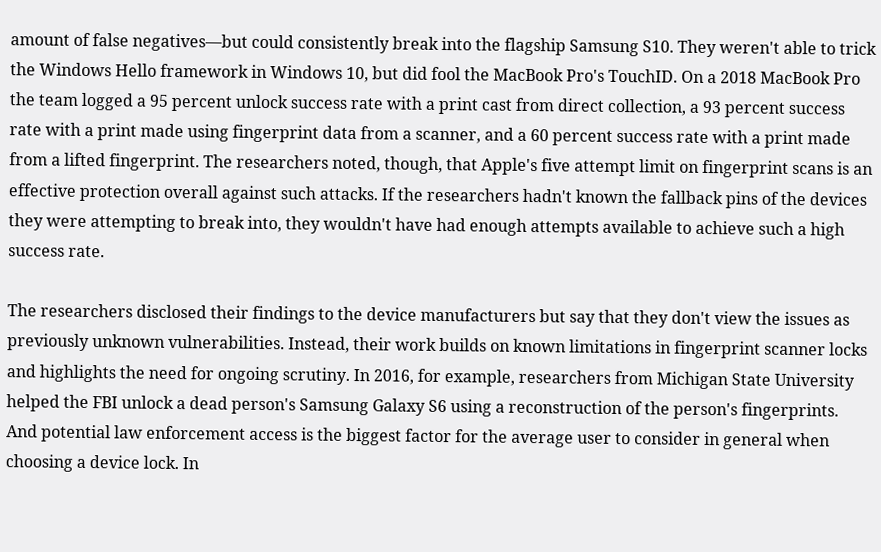amount of false negatives—but could consistently break into the flagship Samsung S10. They weren't able to trick the Windows Hello framework in Windows 10, but did fool the MacBook Pro's TouchID. On a 2018 MacBook Pro the team logged a 95 percent unlock success rate with a print cast from direct collection, a 93 percent success rate with a print made using fingerprint data from a scanner, and a 60 percent success rate with a print made from a lifted fingerprint. The researchers noted, though, that Apple's five attempt limit on fingerprint scans is an effective protection overall against such attacks. If the researchers hadn't known the fallback pins of the devices they were attempting to break into, they wouldn't have had enough attempts available to achieve such a high success rate.

The researchers disclosed their findings to the device manufacturers but say that they don't view the issues as previously unknown vulnerabilities. Instead, their work builds on known limitations in fingerprint scanner locks and highlights the need for ongoing scrutiny. In 2016, for example, researchers from Michigan State University helped the FBI unlock a dead person's Samsung Galaxy S6 using a reconstruction of the person's fingerprints. And potential law enforcement access is the biggest factor for the average user to consider in general when choosing a device lock. In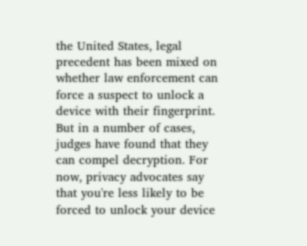the United States, legal precedent has been mixed on whether law enforcement can force a suspect to unlock a device with their fingerprint. But in a number of cases, judges have found that they can compel decryption. For now, privacy advocates say that you're less likely to be forced to unlock your device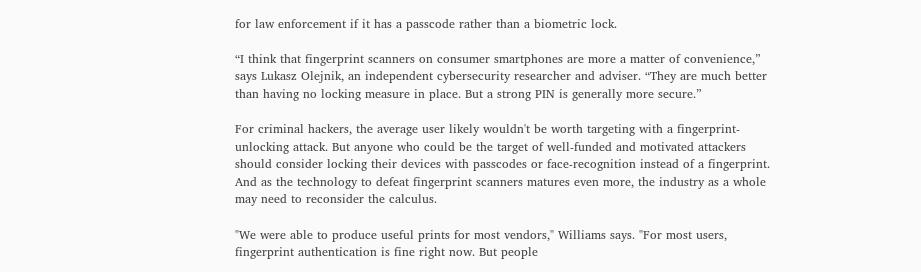for law enforcement if it has a passcode rather than a biometric lock.

“I think that fingerprint scanners on consumer smartphones are more a matter of convenience,” says Lukasz Olejnik, an independent cybersecurity researcher and adviser. “They are much better than having no locking measure in place. But a strong PIN is generally more secure.”

For criminal hackers, the average user likely wouldn't be worth targeting with a fingerprint-unlocking attack. But anyone who could be the target of well-funded and motivated attackers should consider locking their devices with passcodes or face-recognition instead of a fingerprint. And as the technology to defeat fingerprint scanners matures even more, the industry as a whole may need to reconsider the calculus.

"We were able to produce useful prints for most vendors," Williams says. "For most users, fingerprint authentication is fine right now. But people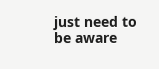just need to be aware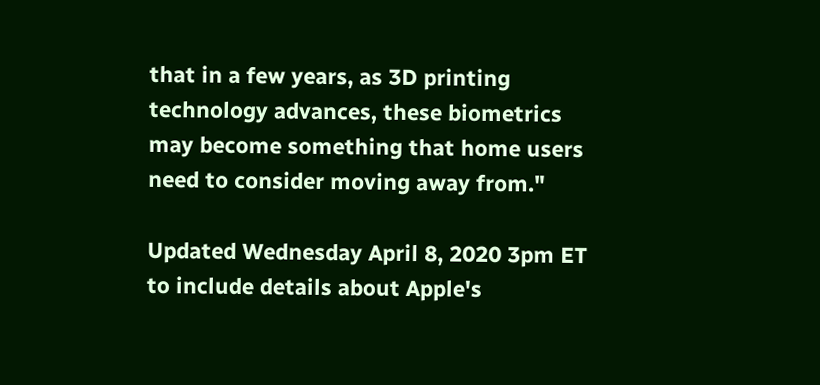that in a few years, as 3D printing technology advances, these biometrics may become something that home users need to consider moving away from."

Updated Wednesday April 8, 2020 3pm ET to include details about Apple's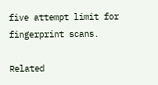five attempt limit for fingerprint scans.

Related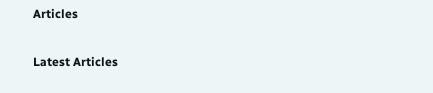Articles

Latest Articles